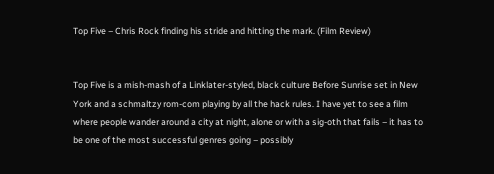Top Five – Chris Rock finding his stride and hitting the mark. (Film Review)


Top Five is a mish-mash of a Linklater-styled, black culture Before Sunrise set in New York and a schmaltzy rom-com playing by all the hack rules. I have yet to see a film where people wander around a city at night, alone or with a sig-oth that fails – it has to be one of the most successful genres going – possibly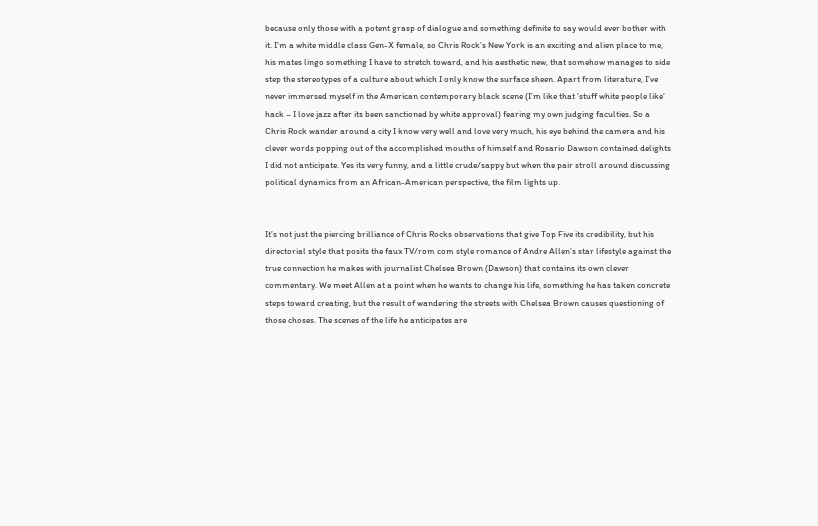because only those with a potent grasp of dialogue and something definite to say would ever bother with it. I’m a white middle class Gen-X female, so Chris Rock’s New York is an exciting and alien place to me, his mates lingo something I have to stretch toward, and his aesthetic new, that somehow manages to side step the stereotypes of a culture about which I only know the surface sheen. Apart from literature, I’ve never immersed myself in the American contemporary black scene (I’m like that ‘stuff white people like‘ hack – I love jazz after its been sanctioned by white approval) fearing my own judging faculties. So a Chris Rock wander around a city I know very well and love very much, his eye behind the camera and his clever words popping out of the accomplished mouths of himself and Rosario Dawson contained delights I did not anticipate. Yes its very funny, and a little crude/sappy but when the pair stroll around discussing political dynamics from an African-American perspective, the film lights up.


It’s not just the piercing brilliance of Chris Rocks observations that give Top Five its credibility, but his directorial style that posits the faux TV/rom com style romance of Andre Allen’s star lifestyle against the true connection he makes with journalist Chelsea Brown (Dawson) that contains its own clever commentary. We meet Allen at a point when he wants to change his life, something he has taken concrete steps toward creating, but the result of wandering the streets with Chelsea Brown causes questioning of those choses. The scenes of the life he anticipates are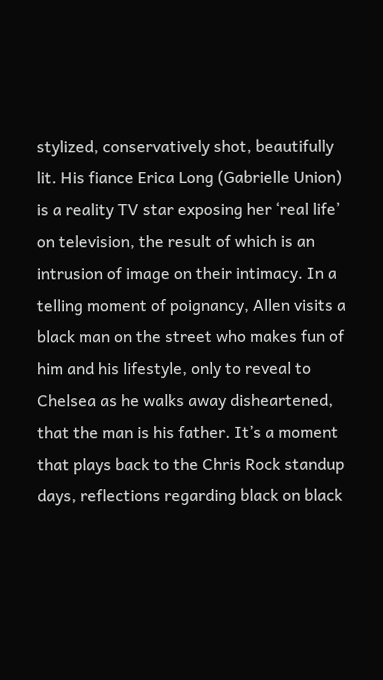stylized, conservatively shot, beautifully lit. His fiance Erica Long (Gabrielle Union) is a reality TV star exposing her ‘real life’ on television, the result of which is an intrusion of image on their intimacy. In a telling moment of poignancy, Allen visits a black man on the street who makes fun of him and his lifestyle, only to reveal to Chelsea as he walks away disheartened, that the man is his father. It’s a moment that plays back to the Chris Rock standup days, reflections regarding black on black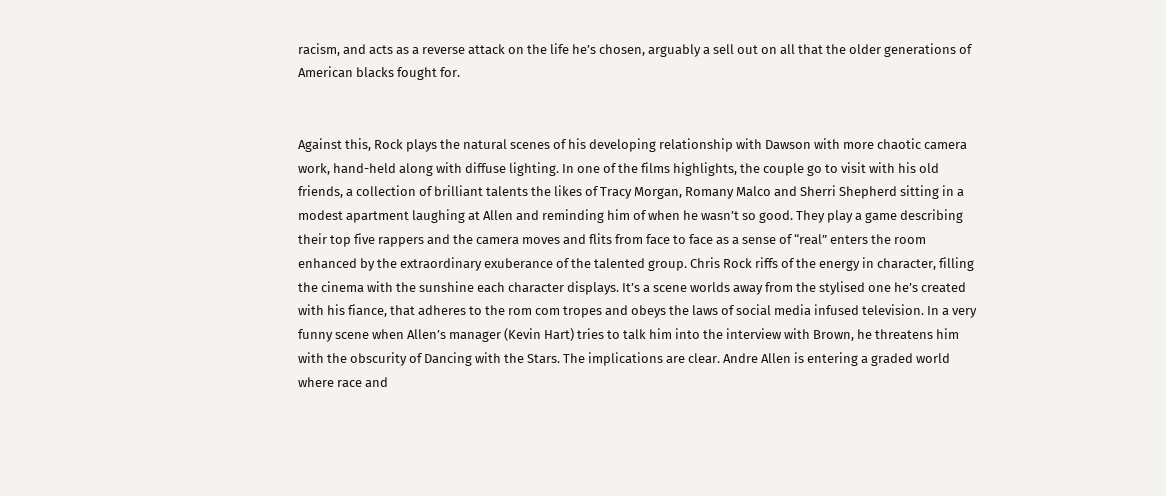racism, and acts as a reverse attack on the life he’s chosen, arguably a sell out on all that the older generations of American blacks fought for.


Against this, Rock plays the natural scenes of his developing relationship with Dawson with more chaotic camera work, hand-held along with diffuse lighting. In one of the films highlights, the couple go to visit with his old friends, a collection of brilliant talents the likes of Tracy Morgan, Romany Malco and Sherri Shepherd sitting in a modest apartment laughing at Allen and reminding him of when he wasn’t so good. They play a game describing their top five rappers and the camera moves and flits from face to face as a sense of “real” enters the room enhanced by the extraordinary exuberance of the talented group. Chris Rock riffs of the energy in character, filling the cinema with the sunshine each character displays. It’s a scene worlds away from the stylised one he’s created with his fiance, that adheres to the rom com tropes and obeys the laws of social media infused television. In a very funny scene when Allen’s manager (Kevin Hart) tries to talk him into the interview with Brown, he threatens him with the obscurity of Dancing with the Stars. The implications are clear. Andre Allen is entering a graded world where race and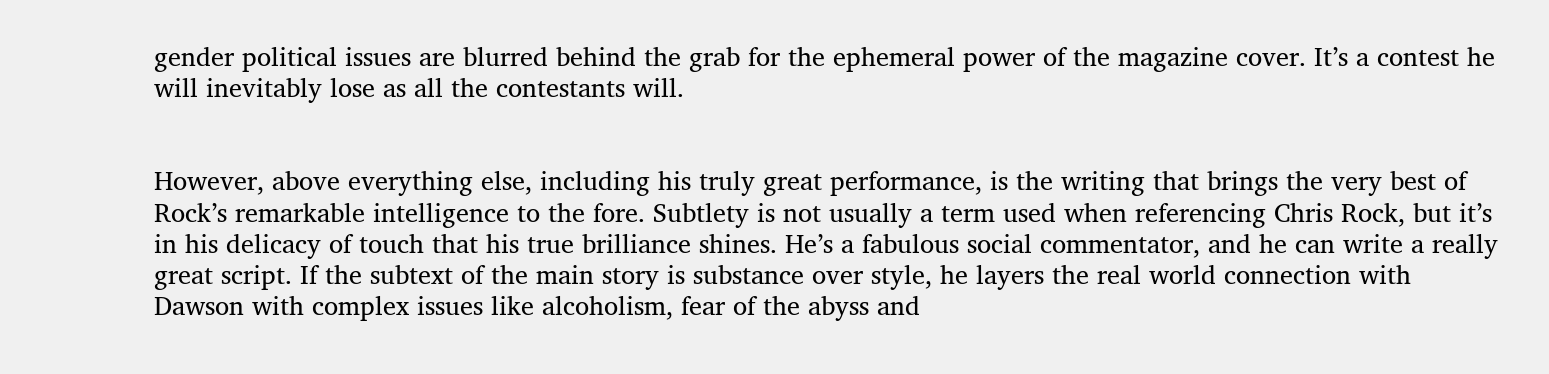gender political issues are blurred behind the grab for the ephemeral power of the magazine cover. It’s a contest he will inevitably lose as all the contestants will.


However, above everything else, including his truly great performance, is the writing that brings the very best of Rock’s remarkable intelligence to the fore. Subtlety is not usually a term used when referencing Chris Rock, but it’s in his delicacy of touch that his true brilliance shines. He’s a fabulous social commentator, and he can write a really great script. If the subtext of the main story is substance over style, he layers the real world connection with Dawson with complex issues like alcoholism, fear of the abyss and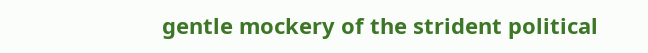gentle mockery of the strident political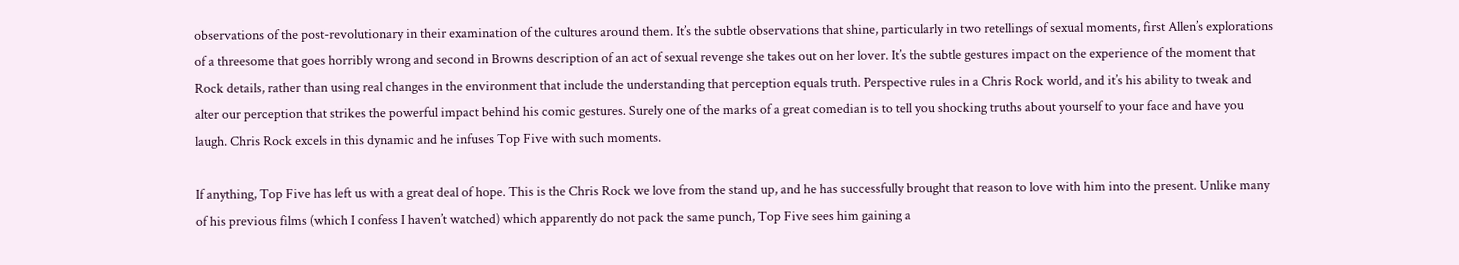observations of the post-revolutionary in their examination of the cultures around them. It’s the subtle observations that shine, particularly in two retellings of sexual moments, first Allen’s explorations of a threesome that goes horribly wrong and second in Browns description of an act of sexual revenge she takes out on her lover. It’s the subtle gestures impact on the experience of the moment that Rock details, rather than using real changes in the environment that include the understanding that perception equals truth. Perspective rules in a Chris Rock world, and it’s his ability to tweak and alter our perception that strikes the powerful impact behind his comic gestures. Surely one of the marks of a great comedian is to tell you shocking truths about yourself to your face and have you laugh. Chris Rock excels in this dynamic and he infuses Top Five with such moments.

If anything, Top Five has left us with a great deal of hope. This is the Chris Rock we love from the stand up, and he has successfully brought that reason to love with him into the present. Unlike many of his previous films (which I confess I haven’t watched) which apparently do not pack the same punch, Top Five sees him gaining a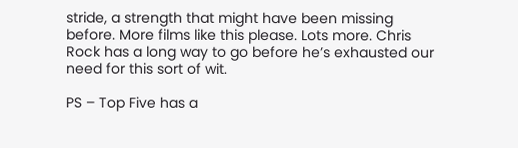stride, a strength that might have been missing before. More films like this please. Lots more. Chris Rock has a long way to go before he’s exhausted our need for this sort of wit.

PS – Top Five has a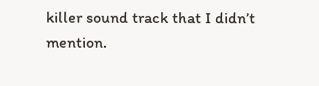killer sound track that I didn’t mention.